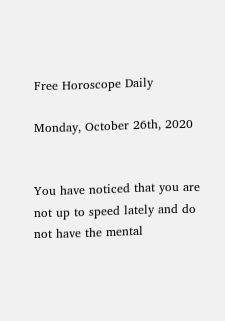Free Horoscope Daily

Monday, October 26th, 2020


You have noticed that you are not up to speed lately and do not have the mental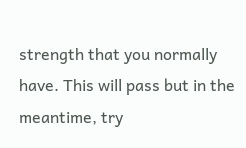strength that you normally have. This will pass but in the meantime, try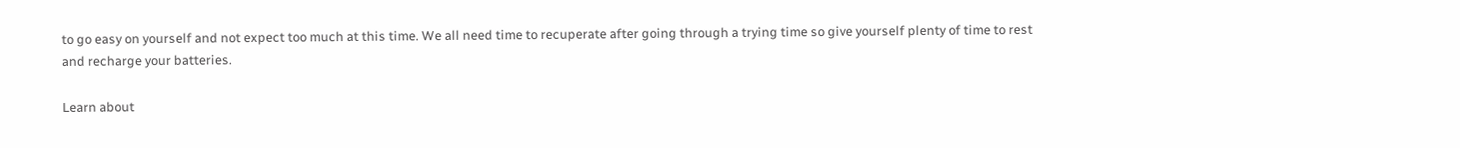to go easy on yourself and not expect too much at this time. We all need time to recuperate after going through a trying time so give yourself plenty of time to rest and recharge your batteries.

Learn about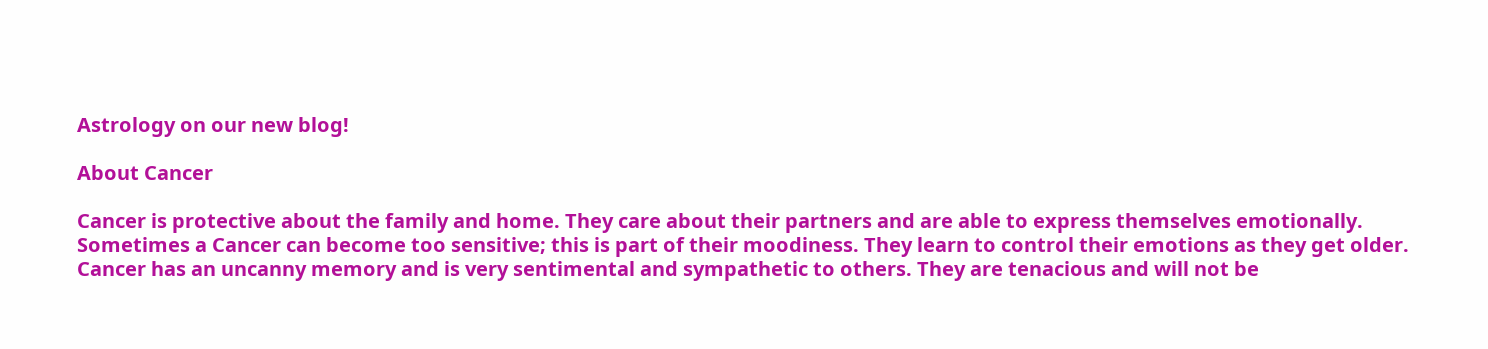Astrology on our new blog!

About Cancer

Cancer is protective about the family and home. They care about their partners and are able to express themselves emotionally. Sometimes a Cancer can become too sensitive; this is part of their moodiness. They learn to control their emotions as they get older. Cancer has an uncanny memory and is very sentimental and sympathetic to others. They are tenacious and will not be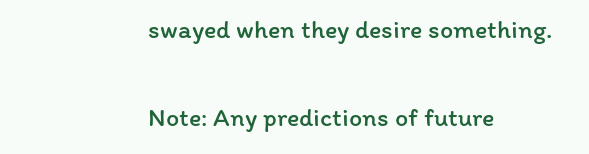swayed when they desire something.

Note: Any predictions of future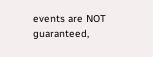events are NOT guaranteed,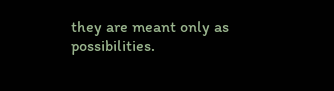they are meant only as possibilities.